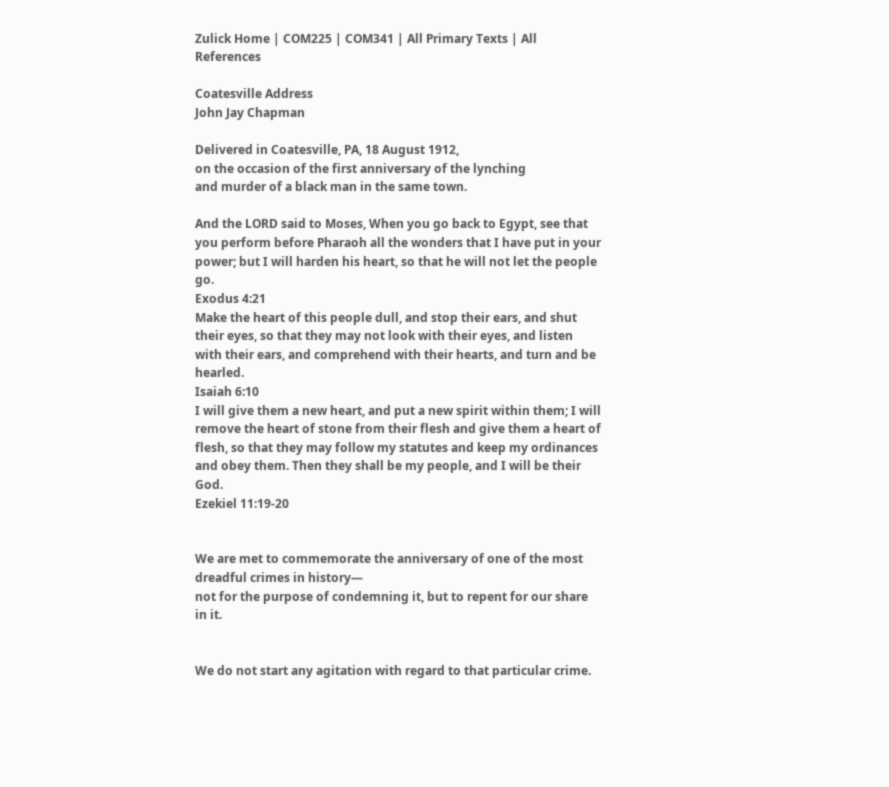Zulick Home | COM225 | COM341 | All Primary Texts | All References

Coatesville Address
John Jay Chapman

Delivered in Coatesville, PA, 18 August 1912,
on the occasion of the first anniversary of the lynching
and murder of a black man in the same town.

And the LORD said to Moses, When you go back to Egypt, see that you perform before Pharaoh all the wonders that I have put in your power; but I will harden his heart, so that he will not let the people go.
Exodus 4:21
Make the heart of this people dull, and stop their ears, and shut their eyes, so that they may not look with their eyes, and listen with their ears, and comprehend with their hearts, and turn and be hearled.
Isaiah 6:10
I will give them a new heart, and put a new spirit within them; I will remove the heart of stone from their flesh and give them a heart of flesh, so that they may follow my statutes and keep my ordinances and obey them. Then they shall be my people, and I will be their God.
Ezekiel 11:19-20


We are met to commemorate the anniversary of one of the most dreadful crimes in history—
not for the purpose of condemning it, but to repent for our share in it.


We do not start any agitation with regard to that particular crime.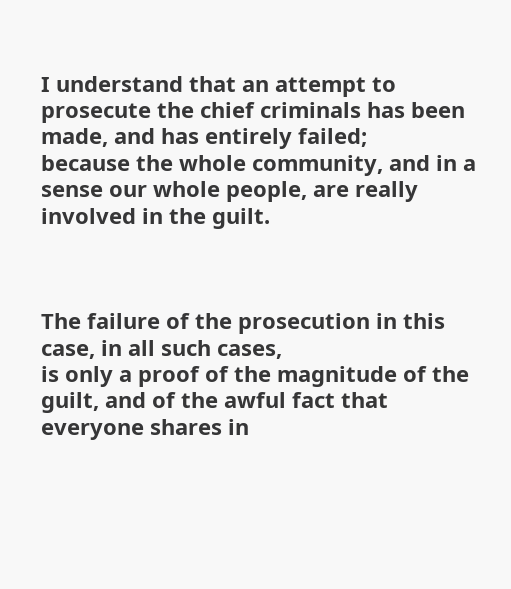I understand that an attempt to prosecute the chief criminals has been made, and has entirely failed;
because the whole community, and in a sense our whole people, are really involved in the guilt.



The failure of the prosecution in this case, in all such cases,
is only a proof of the magnitude of the guilt, and of the awful fact that everyone shares in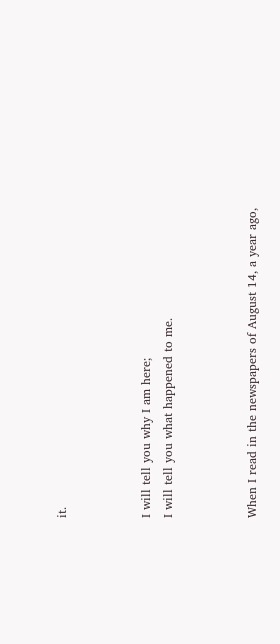it.



I will tell you why I am here;
I will tell you what happened to me.



When I read in the newspapers of August 14, a year ago,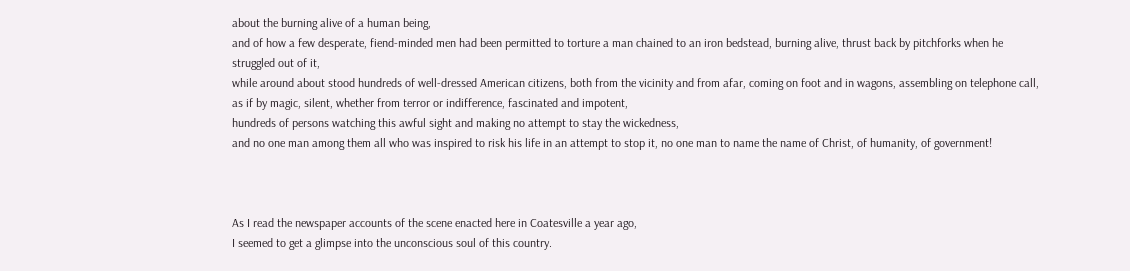about the burning alive of a human being,
and of how a few desperate, fiend-minded men had been permitted to torture a man chained to an iron bedstead, burning alive, thrust back by pitchforks when he struggled out of it,
while around about stood hundreds of well-dressed American citizens, both from the vicinity and from afar, coming on foot and in wagons, assembling on telephone call, as if by magic, silent, whether from terror or indifference, fascinated and impotent,
hundreds of persons watching this awful sight and making no attempt to stay the wickedness,
and no one man among them all who was inspired to risk his life in an attempt to stop it, no one man to name the name of Christ, of humanity, of government!



As I read the newspaper accounts of the scene enacted here in Coatesville a year ago,
I seemed to get a glimpse into the unconscious soul of this country.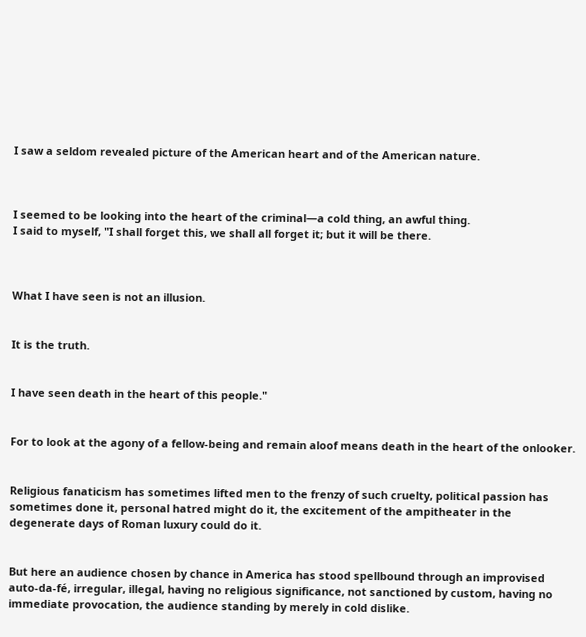I saw a seldom revealed picture of the American heart and of the American nature.



I seemed to be looking into the heart of the criminal—a cold thing, an awful thing.
I said to myself, "I shall forget this, we shall all forget it; but it will be there.



What I have seen is not an illusion.


It is the truth.


I have seen death in the heart of this people."


For to look at the agony of a fellow-being and remain aloof means death in the heart of the onlooker.


Religious fanaticism has sometimes lifted men to the frenzy of such cruelty, political passion has sometimes done it, personal hatred might do it, the excitement of the ampitheater in the degenerate days of Roman luxury could do it.


But here an audience chosen by chance in America has stood spellbound through an improvised auto-da-fé, irregular, illegal, having no religious significance, not sanctioned by custom, having no immediate provocation, the audience standing by merely in cold dislike.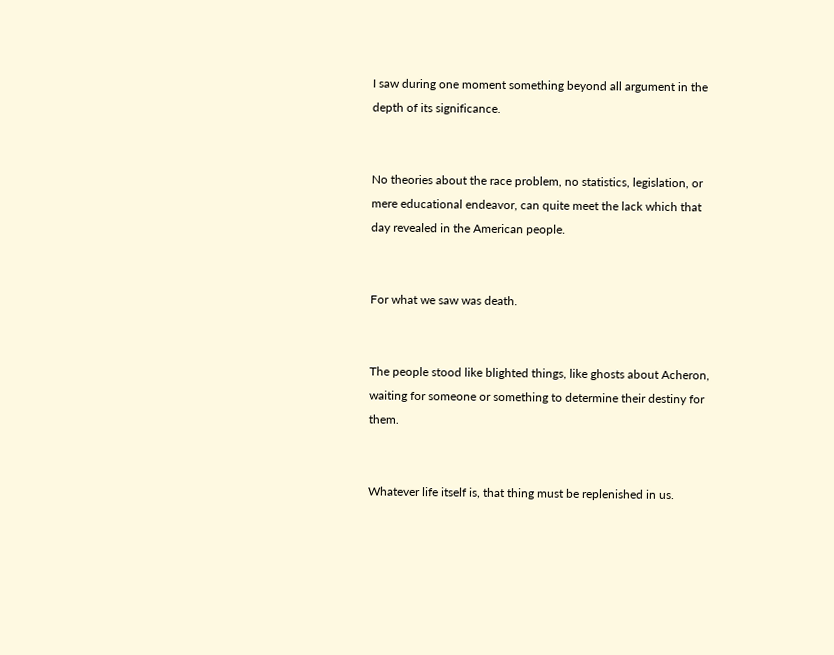I saw during one moment something beyond all argument in the depth of its significance.


No theories about the race problem, no statistics, legislation, or mere educational endeavor, can quite meet the lack which that day revealed in the American people.


For what we saw was death.


The people stood like blighted things, like ghosts about Acheron,
waiting for someone or something to determine their destiny for them.


Whatever life itself is, that thing must be replenished in us.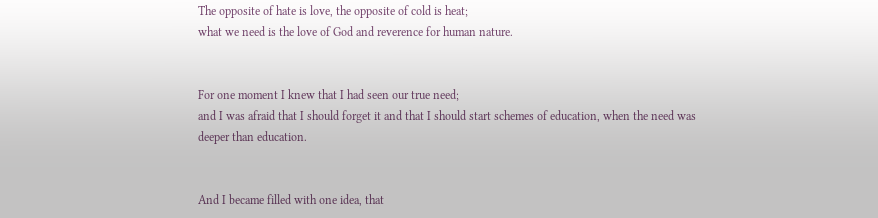The opposite of hate is love, the opposite of cold is heat;
what we need is the love of God and reverence for human nature.


For one moment I knew that I had seen our true need;
and I was afraid that I should forget it and that I should start schemes of education, when the need was deeper than education.


And I became filled with one idea, that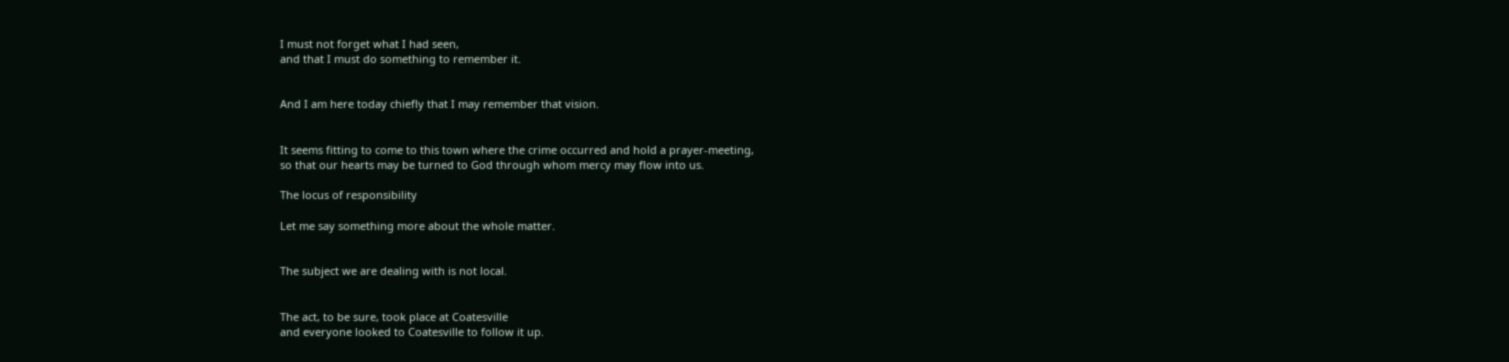I must not forget what I had seen,
and that I must do something to remember it.


And I am here today chiefly that I may remember that vision.


It seems fitting to come to this town where the crime occurred and hold a prayer-meeting,
so that our hearts may be turned to God through whom mercy may flow into us.

The locus of responsibility

Let me say something more about the whole matter.


The subject we are dealing with is not local.


The act, to be sure, took place at Coatesville
and everyone looked to Coatesville to follow it up.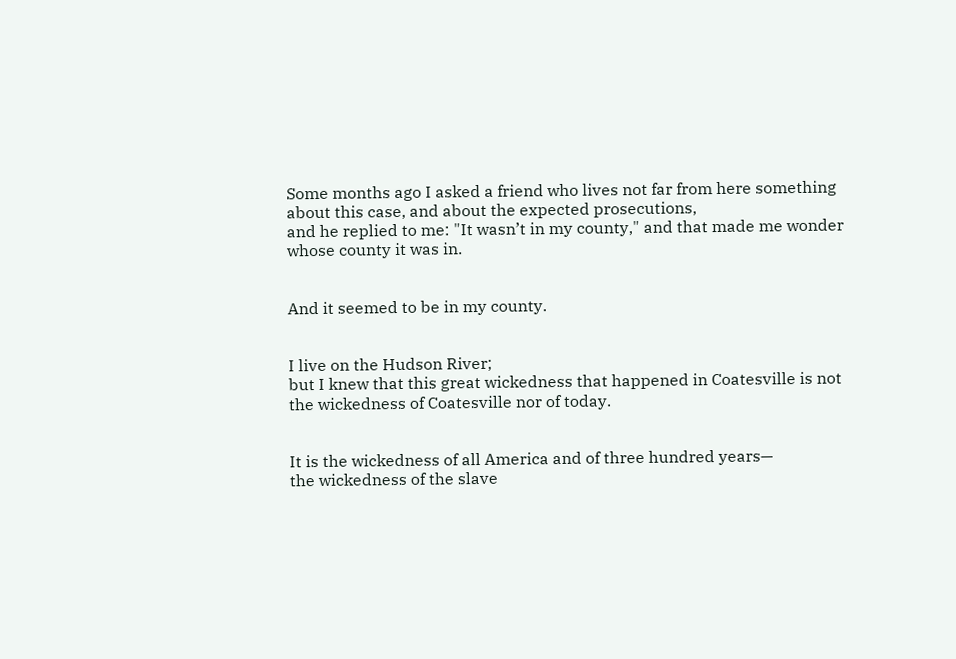Some months ago I asked a friend who lives not far from here something about this case, and about the expected prosecutions,
and he replied to me: "It wasn’t in my county," and that made me wonder whose county it was in.


And it seemed to be in my county.


I live on the Hudson River;
but I knew that this great wickedness that happened in Coatesville is not the wickedness of Coatesville nor of today.


It is the wickedness of all America and of three hundred years—
the wickedness of the slave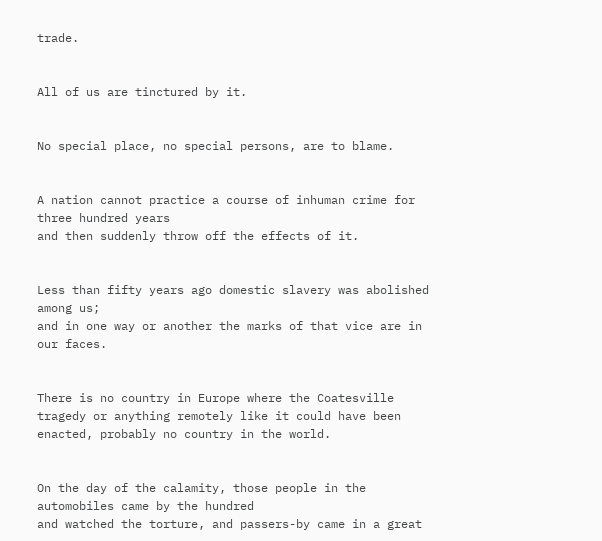trade.


All of us are tinctured by it.


No special place, no special persons, are to blame.


A nation cannot practice a course of inhuman crime for three hundred years
and then suddenly throw off the effects of it.


Less than fifty years ago domestic slavery was abolished among us;
and in one way or another the marks of that vice are in our faces.


There is no country in Europe where the Coatesville tragedy or anything remotely like it could have been enacted, probably no country in the world.


On the day of the calamity, those people in the automobiles came by the hundred
and watched the torture, and passers-by came in a great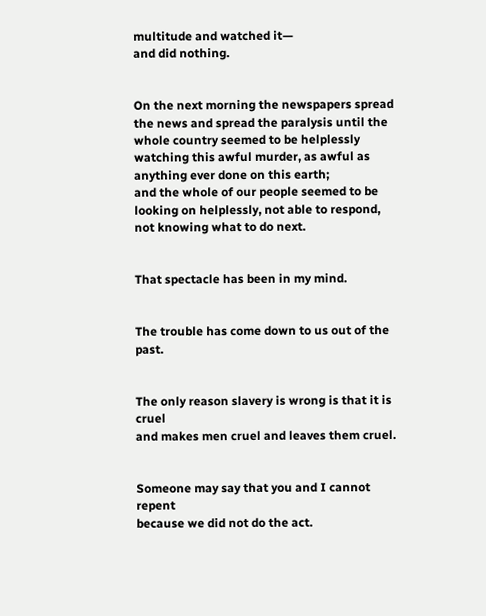multitude and watched it—
and did nothing.


On the next morning the newspapers spread the news and spread the paralysis until the whole country seemed to be helplessly watching this awful murder, as awful as anything ever done on this earth;
and the whole of our people seemed to be looking on helplessly, not able to respond, not knowing what to do next.


That spectacle has been in my mind.


The trouble has come down to us out of the past.


The only reason slavery is wrong is that it is cruel
and makes men cruel and leaves them cruel.


Someone may say that you and I cannot repent
because we did not do the act.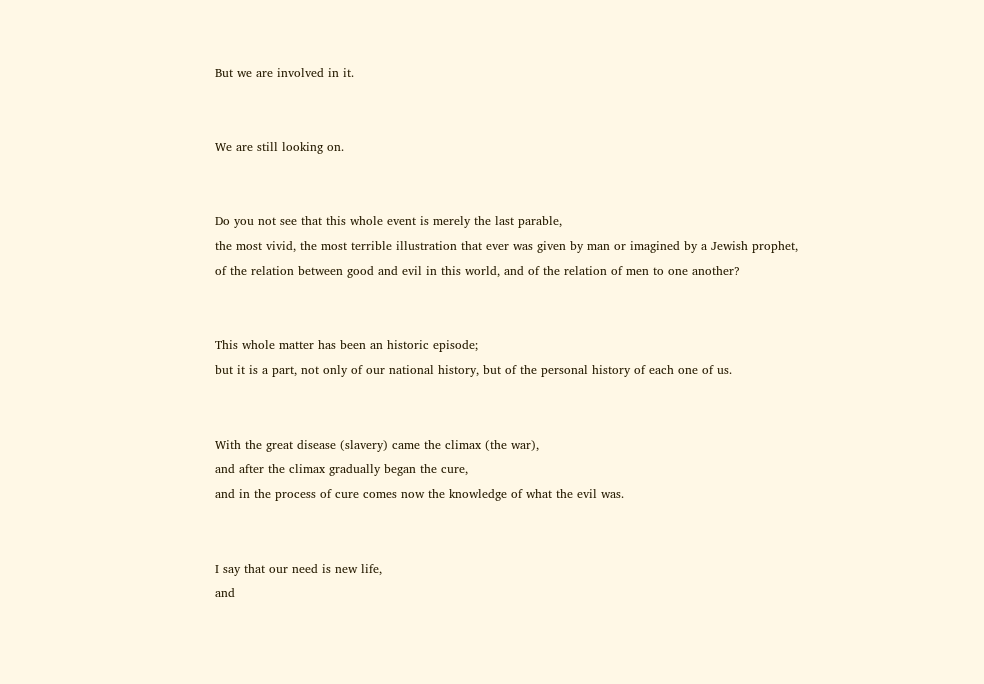But we are involved in it.


We are still looking on.


Do you not see that this whole event is merely the last parable,
the most vivid, the most terrible illustration that ever was given by man or imagined by a Jewish prophet,
of the relation between good and evil in this world, and of the relation of men to one another?


This whole matter has been an historic episode;
but it is a part, not only of our national history, but of the personal history of each one of us.


With the great disease (slavery) came the climax (the war),
and after the climax gradually began the cure,
and in the process of cure comes now the knowledge of what the evil was.


I say that our need is new life,
and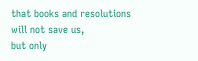that books and resolutions will not save us,
but only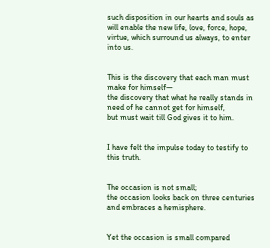such disposition in our hearts and souls as will enable the new life, love, force, hope, virtue, which surround us always, to enter into us.


This is the discovery that each man must make for himself—
the discovery that what he really stands in need of he cannot get for himself,
but must wait till God gives it to him.


I have felt the impulse today to testify to this truth.


The occasion is not small;
the occasion looks back on three centuries and embraces a hemisphere.


Yet the occasion is small compared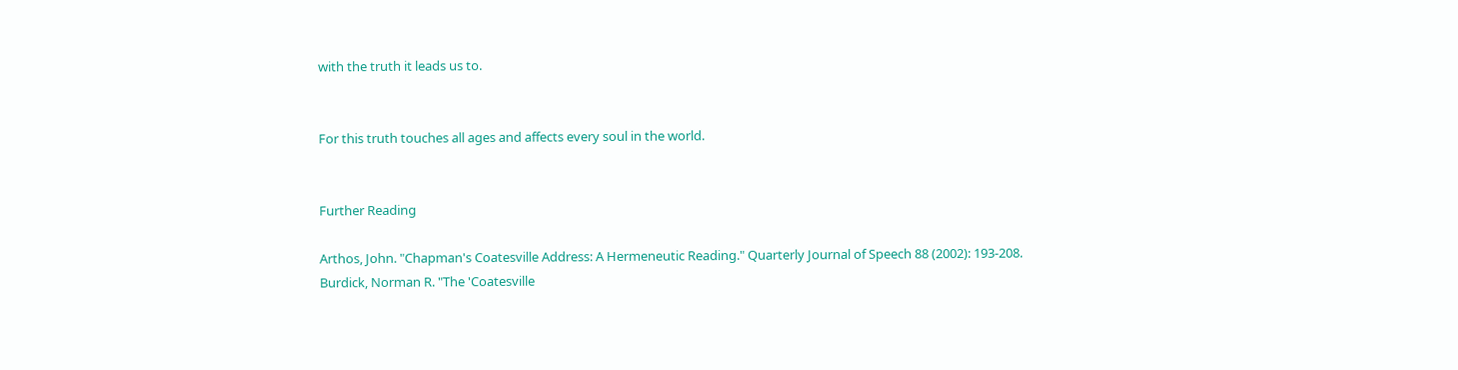with the truth it leads us to.


For this truth touches all ages and affects every soul in the world.


Further Reading

Arthos, John. "Chapman's Coatesville Address: A Hermeneutic Reading." Quarterly Journal of Speech 88 (2002): 193-208.
Burdick, Norman R. "The 'Coatesville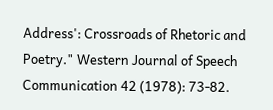Address': Crossroads of Rhetoric and Poetry." Western Journal of Speech Communication 42 (1978): 73-82.